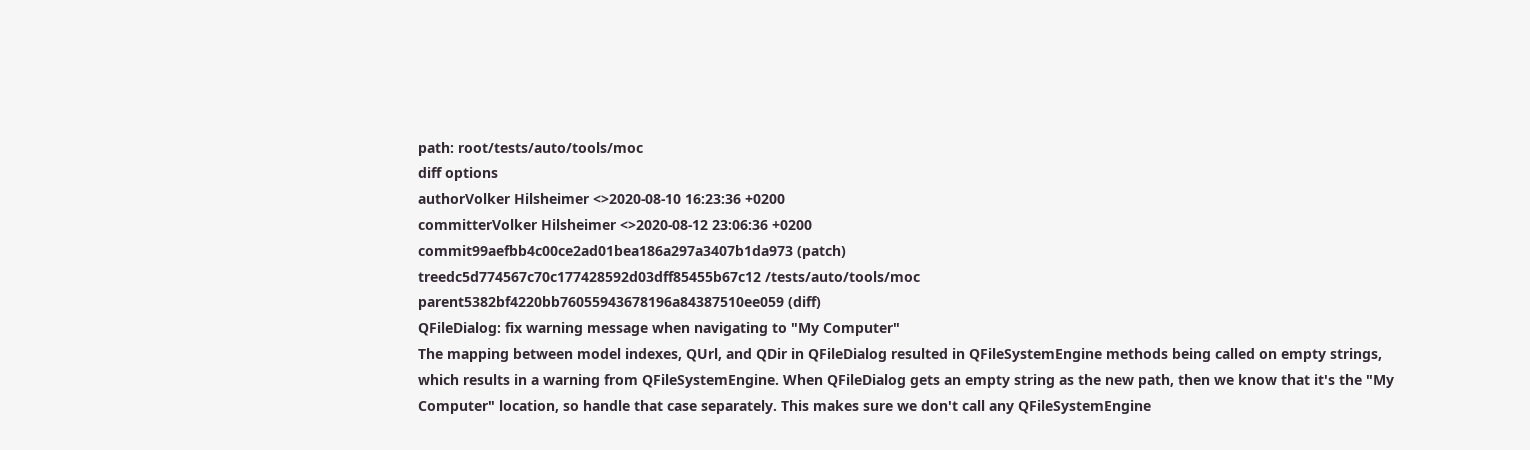path: root/tests/auto/tools/moc
diff options
authorVolker Hilsheimer <>2020-08-10 16:23:36 +0200
committerVolker Hilsheimer <>2020-08-12 23:06:36 +0200
commit99aefbb4c00ce2ad01bea186a297a3407b1da973 (patch)
treedc5d774567c70c177428592d03dff85455b67c12 /tests/auto/tools/moc
parent5382bf4220bb76055943678196a84387510ee059 (diff)
QFileDialog: fix warning message when navigating to "My Computer"
The mapping between model indexes, QUrl, and QDir in QFileDialog resulted in QFileSystemEngine methods being called on empty strings, which results in a warning from QFileSystemEngine. When QFileDialog gets an empty string as the new path, then we know that it's the "My Computer" location, so handle that case separately. This makes sure we don't call any QFileSystemEngine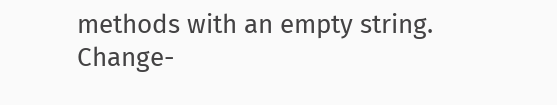methods with an empty string. Change-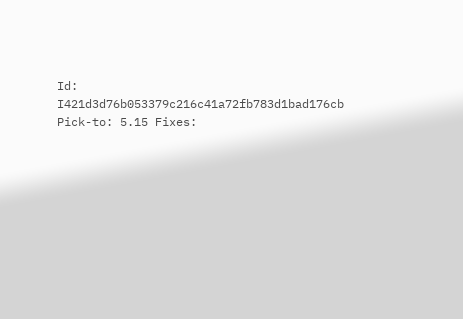Id: I421d3d76b053379c216c41a72fb783d1bad176cb Pick-to: 5.15 Fixes: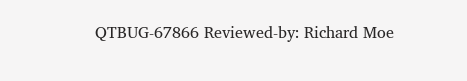QTBUG-67866 Reviewed-by: Richard Moe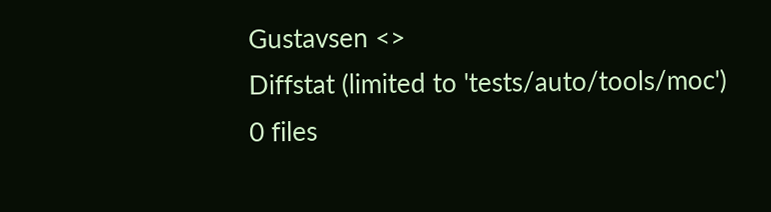Gustavsen <>
Diffstat (limited to 'tests/auto/tools/moc')
0 files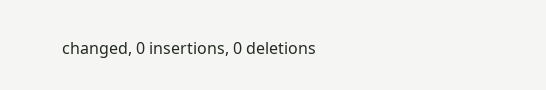changed, 0 insertions, 0 deletions